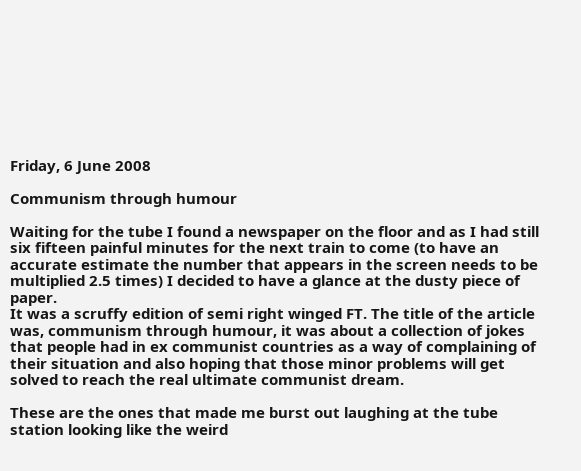Friday, 6 June 2008

Communism through humour

Waiting for the tube I found a newspaper on the floor and as I had still six fifteen painful minutes for the next train to come (to have an accurate estimate the number that appears in the screen needs to be multiplied 2.5 times) I decided to have a glance at the dusty piece of paper.
It was a scruffy edition of semi right winged FT. The title of the article was, communism through humour, it was about a collection of jokes that people had in ex communist countries as a way of complaining of their situation and also hoping that those minor problems will get solved to reach the real ultimate communist dream.

These are the ones that made me burst out laughing at the tube station looking like the weird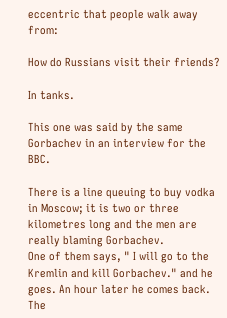eccentric that people walk away from:

How do Russians visit their friends?

In tanks.

This one was said by the same Gorbachev in an interview for the BBC.

There is a line queuing to buy vodka in Moscow; it is two or three kilometres long and the men are really blaming Gorbachev.
One of them says, " I will go to the Kremlin and kill Gorbachev." and he goes. An hour later he comes back. The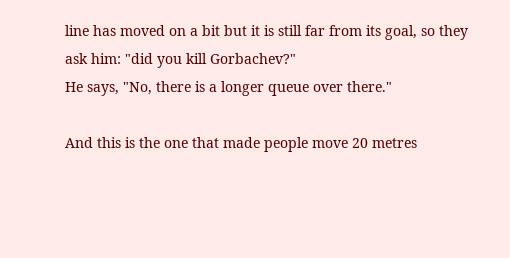line has moved on a bit but it is still far from its goal, so they ask him: "did you kill Gorbachev?"
He says, "No, there is a longer queue over there."

And this is the one that made people move 20 metres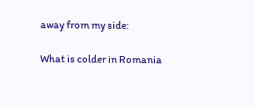away from my side:

What is colder in Romania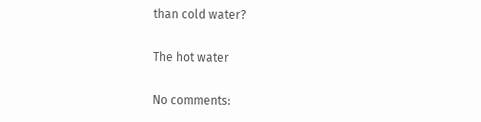than cold water?

The hot water

No comments: